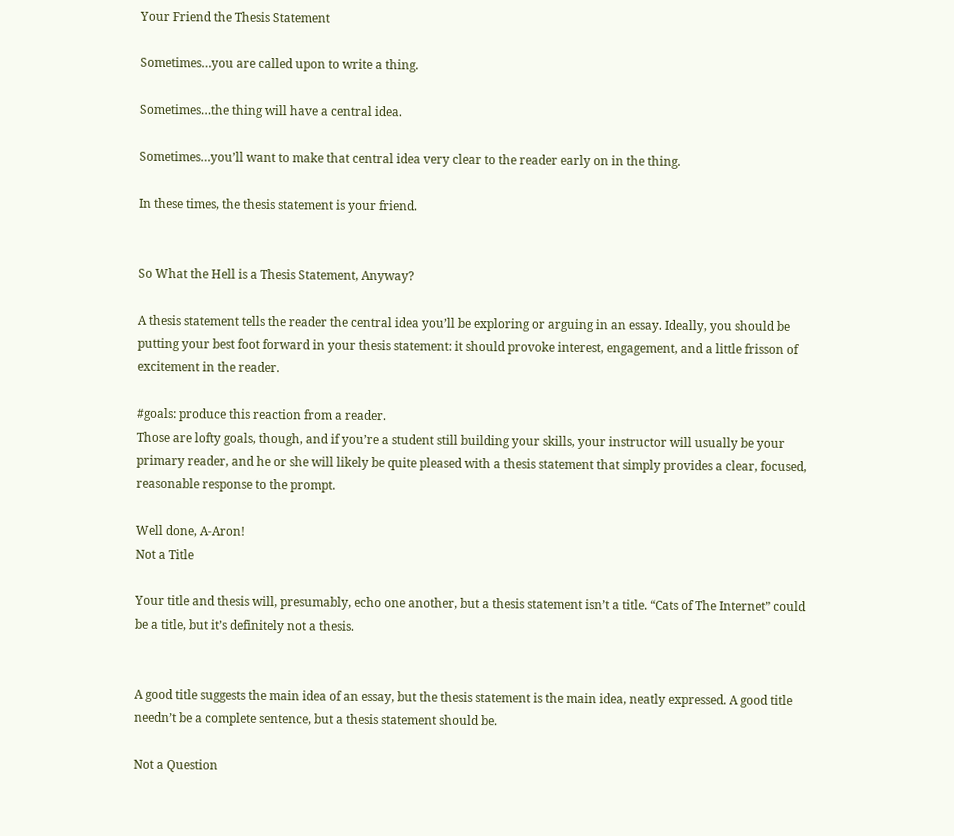Your Friend the Thesis Statement

Sometimes…you are called upon to write a thing.

Sometimes…the thing will have a central idea.

Sometimes…you’ll want to make that central idea very clear to the reader early on in the thing.

In these times, the thesis statement is your friend.


So What the Hell is a Thesis Statement, Anyway?

A thesis statement tells the reader the central idea you’ll be exploring or arguing in an essay. Ideally, you should be putting your best foot forward in your thesis statement: it should provoke interest, engagement, and a little frisson of excitement in the reader.

#goals: produce this reaction from a reader.
Those are lofty goals, though, and if you’re a student still building your skills, your instructor will usually be your primary reader, and he or she will likely be quite pleased with a thesis statement that simply provides a clear, focused, reasonable response to the prompt.

Well done, A-Aron!
Not a Title

Your title and thesis will, presumably, echo one another, but a thesis statement isn’t a title. “Cats of The Internet” could be a title, but it’s definitely not a thesis.


A good title suggests the main idea of an essay, but the thesis statement is the main idea, neatly expressed. A good title needn’t be a complete sentence, but a thesis statement should be.

Not a Question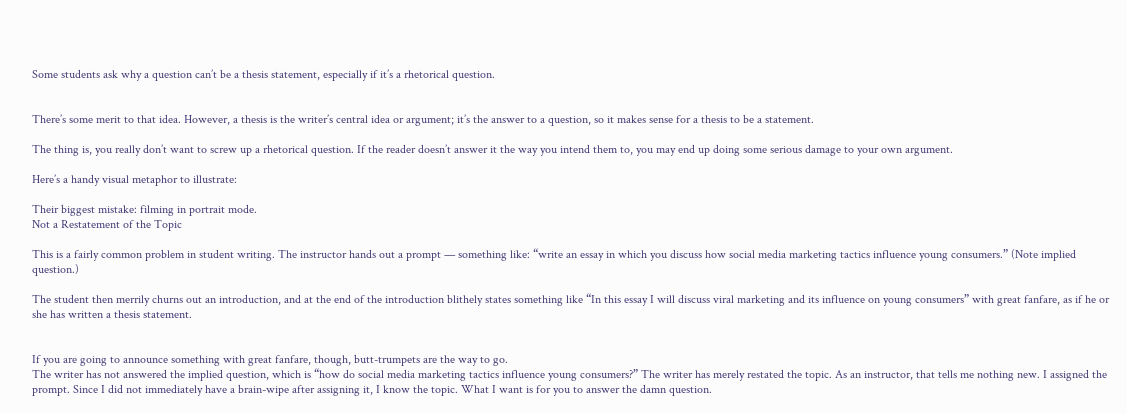Some students ask why a question can’t be a thesis statement, especially if it’s a rhetorical question.


There’s some merit to that idea. However, a thesis is the writer’s central idea or argument; it’s the answer to a question, so it makes sense for a thesis to be a statement.

The thing is, you really don’t want to screw up a rhetorical question. If the reader doesn’t answer it the way you intend them to, you may end up doing some serious damage to your own argument.

Here’s a handy visual metaphor to illustrate:

Their biggest mistake: filming in portrait mode.
Not a Restatement of the Topic

This is a fairly common problem in student writing. The instructor hands out a prompt — something like: “write an essay in which you discuss how social media marketing tactics influence young consumers.” (Note implied question.)

The student then merrily churns out an introduction, and at the end of the introduction blithely states something like “In this essay I will discuss viral marketing and its influence on young consumers” with great fanfare, as if he or she has written a thesis statement.


If you are going to announce something with great fanfare, though, butt-trumpets are the way to go.
The writer has not answered the implied question, which is “how do social media marketing tactics influence young consumers?” The writer has merely restated the topic. As an instructor, that tells me nothing new. I assigned the prompt. Since I did not immediately have a brain-wipe after assigning it, I know the topic. What I want is for you to answer the damn question.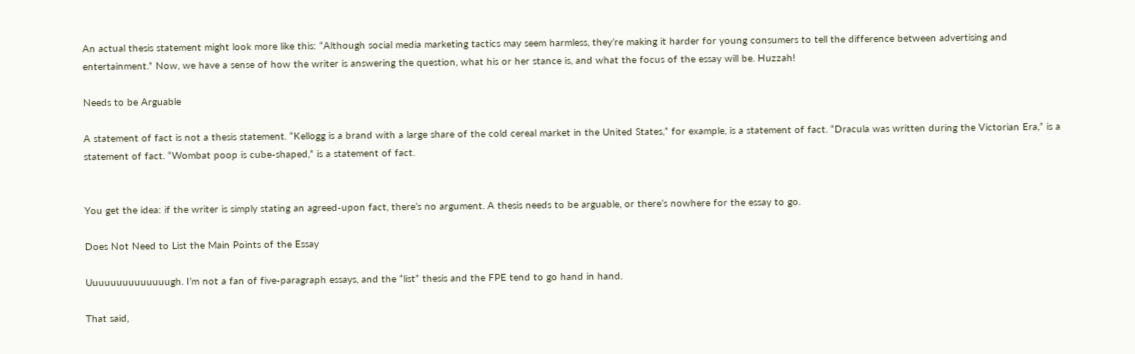An actual thesis statement might look more like this: “Although social media marketing tactics may seem harmless, they’re making it harder for young consumers to tell the difference between advertising and entertainment.” Now, we have a sense of how the writer is answering the question, what his or her stance is, and what the focus of the essay will be. Huzzah!

Needs to be Arguable

A statement of fact is not a thesis statement. “Kellogg is a brand with a large share of the cold cereal market in the United States,” for example, is a statement of fact. “Dracula was written during the Victorian Era,” is a statement of fact. “Wombat poop is cube-shaped,” is a statement of fact.


You get the idea: if the writer is simply stating an agreed-upon fact, there’s no argument. A thesis needs to be arguable, or there’s nowhere for the essay to go.

Does Not Need to List the Main Points of the Essay

Uuuuuuuuuuuuuugh. I’m not a fan of five-paragraph essays, and the “list” thesis and the FPE tend to go hand in hand.

That said,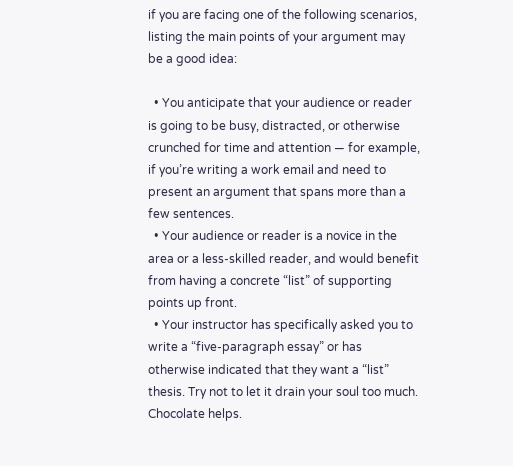if you are facing one of the following scenarios, listing the main points of your argument may be a good idea:

  • You anticipate that your audience or reader is going to be busy, distracted, or otherwise crunched for time and attention — for example, if you’re writing a work email and need to present an argument that spans more than a few sentences.
  • Your audience or reader is a novice in the area or a less-skilled reader, and would benefit from having a concrete “list” of supporting points up front.
  • Your instructor has specifically asked you to write a “five-paragraph essay” or has otherwise indicated that they want a “list” thesis. Try not to let it drain your soul too much. Chocolate helps.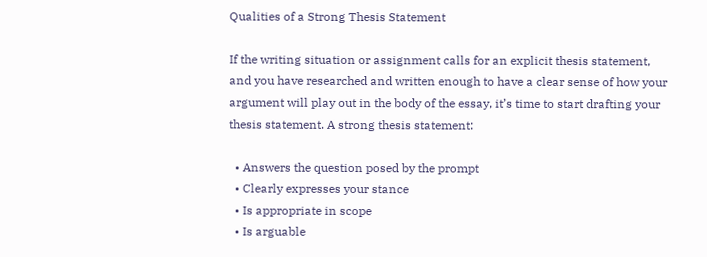Qualities of a Strong Thesis Statement

If the writing situation or assignment calls for an explicit thesis statement, and you have researched and written enough to have a clear sense of how your argument will play out in the body of the essay, it’s time to start drafting your thesis statement. A strong thesis statement:

  • Answers the question posed by the prompt
  • Clearly expresses your stance
  • Is appropriate in scope
  • Is arguable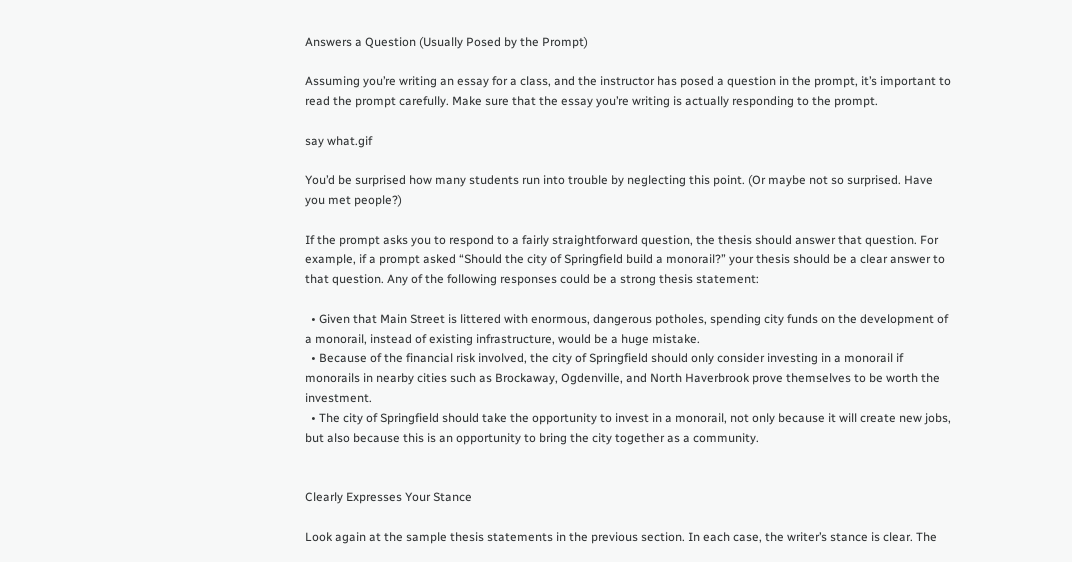Answers a Question (Usually Posed by the Prompt)

Assuming you’re writing an essay for a class, and the instructor has posed a question in the prompt, it’s important to read the prompt carefully. Make sure that the essay you’re writing is actually responding to the prompt.

say what.gif

You’d be surprised how many students run into trouble by neglecting this point. (Or maybe not so surprised. Have you met people?)

If the prompt asks you to respond to a fairly straightforward question, the thesis should answer that question. For example, if a prompt asked “Should the city of Springfield build a monorail?” your thesis should be a clear answer to that question. Any of the following responses could be a strong thesis statement:

  • Given that Main Street is littered with enormous, dangerous potholes, spending city funds on the development of a monorail, instead of existing infrastructure, would be a huge mistake.
  • Because of the financial risk involved, the city of Springfield should only consider investing in a monorail if monorails in nearby cities such as Brockaway, Ogdenville, and North Haverbrook prove themselves to be worth the investment.
  • The city of Springfield should take the opportunity to invest in a monorail, not only because it will create new jobs, but also because this is an opportunity to bring the city together as a community.


Clearly Expresses Your Stance

Look again at the sample thesis statements in the previous section. In each case, the writer’s stance is clear. The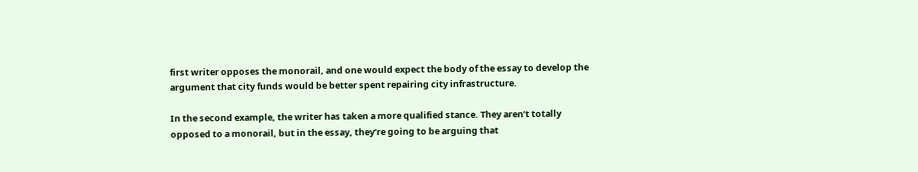first writer opposes the monorail, and one would expect the body of the essay to develop the argument that city funds would be better spent repairing city infrastructure.

In the second example, the writer has taken a more qualified stance. They aren’t totally opposed to a monorail, but in the essay, they’re going to be arguing that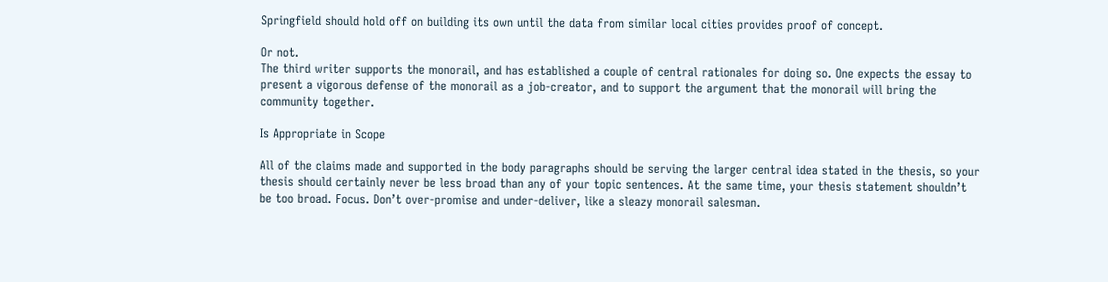Springfield should hold off on building its own until the data from similar local cities provides proof of concept.

Or not.
The third writer supports the monorail, and has established a couple of central rationales for doing so. One expects the essay to present a vigorous defense of the monorail as a job-creator, and to support the argument that the monorail will bring the community together.

Is Appropriate in Scope

All of the claims made and supported in the body paragraphs should be serving the larger central idea stated in the thesis, so your thesis should certainly never be less broad than any of your topic sentences. At the same time, your thesis statement shouldn’t be too broad. Focus. Don’t over-promise and under-deliver, like a sleazy monorail salesman.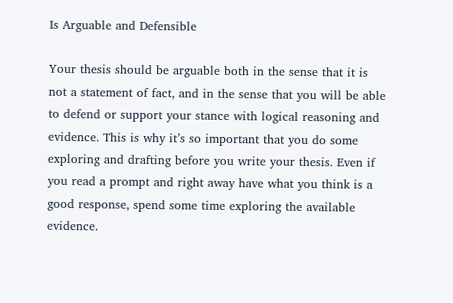Is Arguable and Defensible

Your thesis should be arguable both in the sense that it is not a statement of fact, and in the sense that you will be able to defend or support your stance with logical reasoning and evidence. This is why it’s so important that you do some exploring and drafting before you write your thesis. Even if you read a prompt and right away have what you think is a good response, spend some time exploring the available evidence.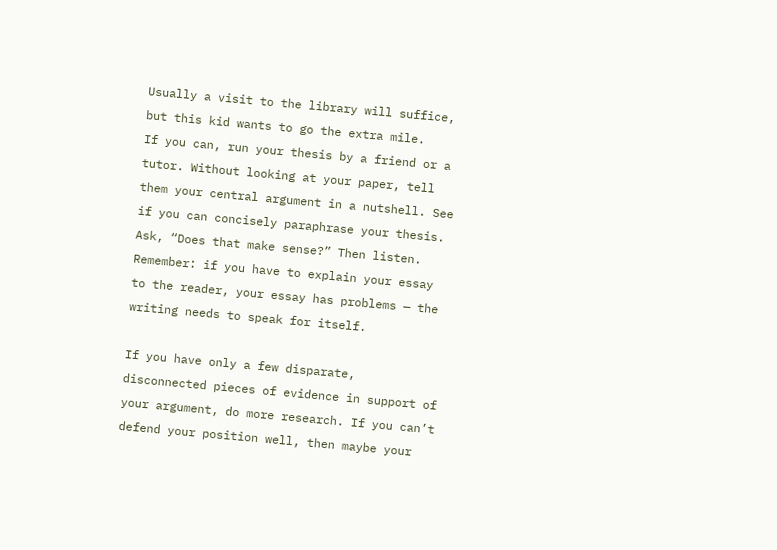Usually a visit to the library will suffice, but this kid wants to go the extra mile.
If you can, run your thesis by a friend or a tutor. Without looking at your paper, tell them your central argument in a nutshell. See if you can concisely paraphrase your thesis. Ask, “Does that make sense?” Then listen. Remember: if you have to explain your essay to the reader, your essay has problems — the writing needs to speak for itself.

If you have only a few disparate, disconnected pieces of evidence in support of your argument, do more research. If you can’t defend your position well, then maybe your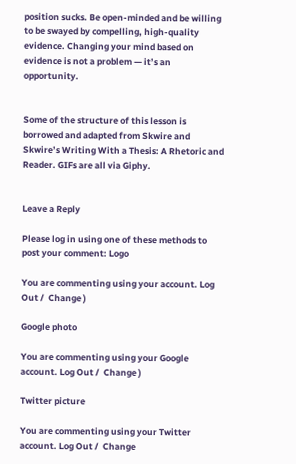position sucks. Be open-minded and be willing to be swayed by compelling, high-quality evidence. Changing your mind based on evidence is not a problem — it’s an opportunity.


Some of the structure of this lesson is borrowed and adapted from Skwire and Skwire’s Writing With a Thesis: A Rhetoric and Reader. GIFs are all via Giphy.


Leave a Reply

Please log in using one of these methods to post your comment: Logo

You are commenting using your account. Log Out /  Change )

Google photo

You are commenting using your Google account. Log Out /  Change )

Twitter picture

You are commenting using your Twitter account. Log Out /  Change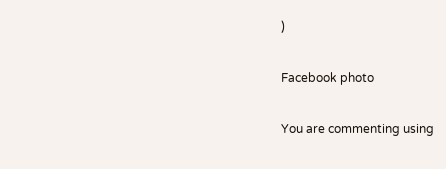)

Facebook photo

You are commenting using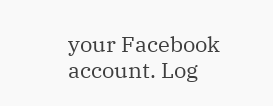your Facebook account. Log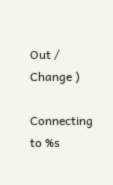Out /  Change )

Connecting to %s